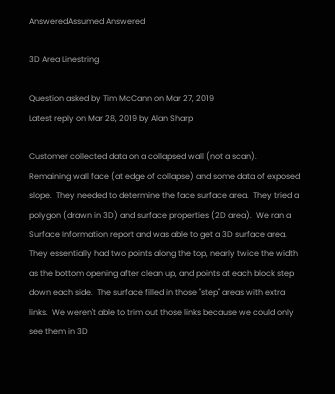AnsweredAssumed Answered

3D Area Linestring

Question asked by Tim McCann on Mar 27, 2019
Latest reply on Mar 28, 2019 by Alan Sharp

Customer collected data on a collapsed wall (not a scan).  Remaining wall face (at edge of collapse) and some data of exposed slope.  They needed to determine the face surface area.  They tried a polygon (drawn in 3D) and surface properties (2D area).  We ran a Surface Information report and was able to get a 3D surface area.  They essentially had two points along the top, nearly twice the width as the bottom opening after clean up, and points at each block step down each side.  The surface filled in those "step" areas with extra links.  We weren't able to trim out those links because we could only see them in 3D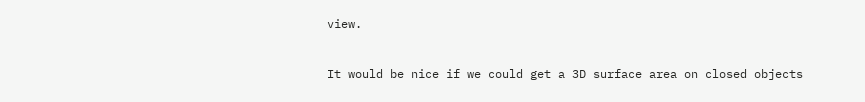view.


It would be nice if we could get a 3D surface area on closed objects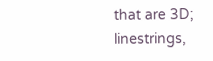that are 3D; linestrings,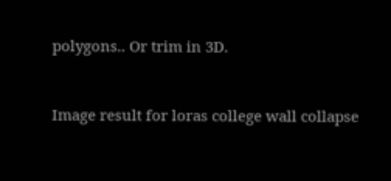polygons.. Or trim in 3D.


Image result for loras college wall collapse